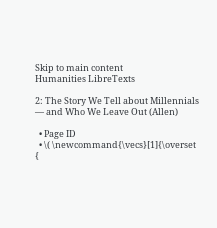Skip to main content
Humanities LibreTexts

2: The Story We Tell about Millennials — and Who We Leave Out (Allen)

  • Page ID
  • \( \newcommand{\vecs}[1]{\overset {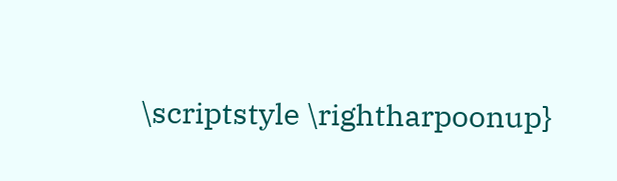\scriptstyle \rightharpoonup}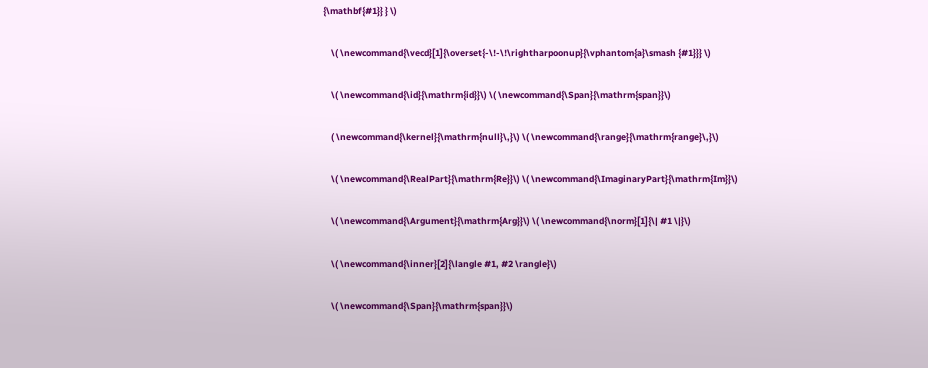{\mathbf{#1}} } \)

    \( \newcommand{\vecd}[1]{\overset{-\!-\!\rightharpoonup}{\vphantom{a}\smash {#1}}} \)

    \( \newcommand{\id}{\mathrm{id}}\) \( \newcommand{\Span}{\mathrm{span}}\)

    ( \newcommand{\kernel}{\mathrm{null}\,}\) \( \newcommand{\range}{\mathrm{range}\,}\)

    \( \newcommand{\RealPart}{\mathrm{Re}}\) \( \newcommand{\ImaginaryPart}{\mathrm{Im}}\)

    \( \newcommand{\Argument}{\mathrm{Arg}}\) \( \newcommand{\norm}[1]{\| #1 \|}\)

    \( \newcommand{\inner}[2]{\langle #1, #2 \rangle}\)

    \( \newcommand{\Span}{\mathrm{span}}\)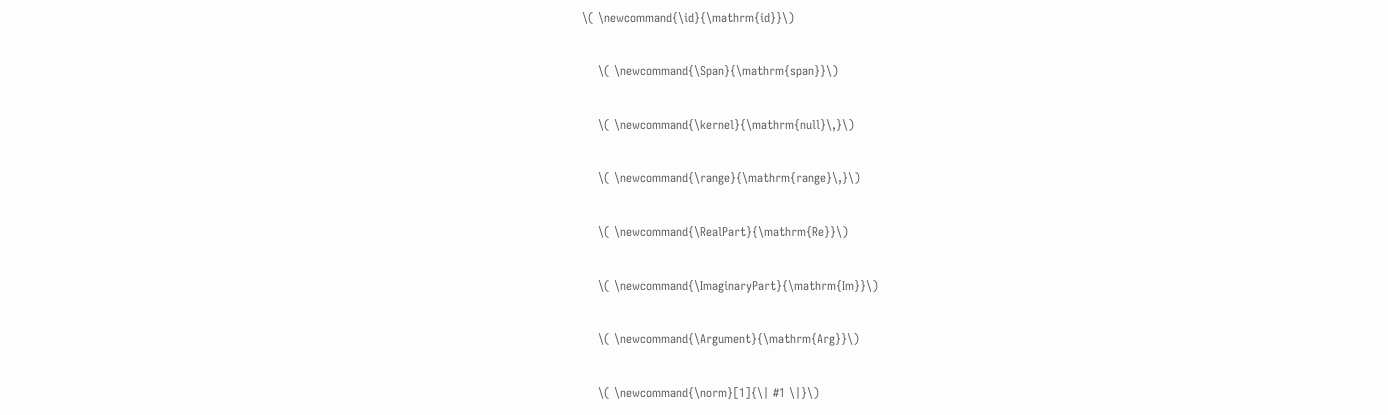\( \newcommand{\id}{\mathrm{id}}\)

    \( \newcommand{\Span}{\mathrm{span}}\)

    \( \newcommand{\kernel}{\mathrm{null}\,}\)

    \( \newcommand{\range}{\mathrm{range}\,}\)

    \( \newcommand{\RealPart}{\mathrm{Re}}\)

    \( \newcommand{\ImaginaryPart}{\mathrm{Im}}\)

    \( \newcommand{\Argument}{\mathrm{Arg}}\)

    \( \newcommand{\norm}[1]{\| #1 \|}\)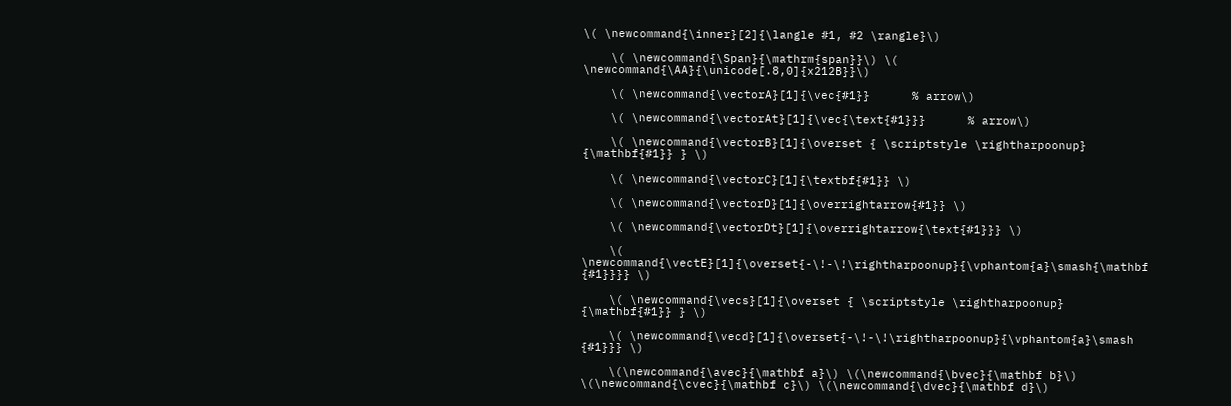\( \newcommand{\inner}[2]{\langle #1, #2 \rangle}\)

    \( \newcommand{\Span}{\mathrm{span}}\) \( \newcommand{\AA}{\unicode[.8,0]{x212B}}\)

    \( \newcommand{\vectorA}[1]{\vec{#1}}      % arrow\)

    \( \newcommand{\vectorAt}[1]{\vec{\text{#1}}}      % arrow\)

    \( \newcommand{\vectorB}[1]{\overset { \scriptstyle \rightharpoonup} {\mathbf{#1}} } \)

    \( \newcommand{\vectorC}[1]{\textbf{#1}} \)

    \( \newcommand{\vectorD}[1]{\overrightarrow{#1}} \)

    \( \newcommand{\vectorDt}[1]{\overrightarrow{\text{#1}}} \)

    \( \newcommand{\vectE}[1]{\overset{-\!-\!\rightharpoonup}{\vphantom{a}\smash{\mathbf {#1}}}} \)

    \( \newcommand{\vecs}[1]{\overset { \scriptstyle \rightharpoonup} {\mathbf{#1}} } \)

    \( \newcommand{\vecd}[1]{\overset{-\!-\!\rightharpoonup}{\vphantom{a}\smash {#1}}} \)

    \(\newcommand{\avec}{\mathbf a}\) \(\newcommand{\bvec}{\mathbf b}\) \(\newcommand{\cvec}{\mathbf c}\) \(\newcommand{\dvec}{\mathbf d}\)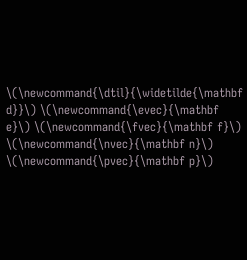\(\newcommand{\dtil}{\widetilde{\mathbf d}}\) \(\newcommand{\evec}{\mathbf e}\) \(\newcommand{\fvec}{\mathbf f}\) \(\newcommand{\nvec}{\mathbf n}\) \(\newcommand{\pvec}{\mathbf p}\)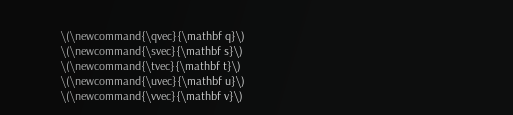\(\newcommand{\qvec}{\mathbf q}\) \(\newcommand{\svec}{\mathbf s}\) \(\newcommand{\tvec}{\mathbf t}\) \(\newcommand{\uvec}{\mathbf u}\) \(\newcommand{\vvec}{\mathbf v}\)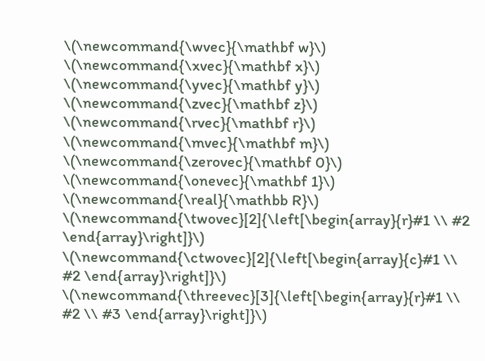\(\newcommand{\wvec}{\mathbf w}\) \(\newcommand{\xvec}{\mathbf x}\) \(\newcommand{\yvec}{\mathbf y}\) \(\newcommand{\zvec}{\mathbf z}\) \(\newcommand{\rvec}{\mathbf r}\) \(\newcommand{\mvec}{\mathbf m}\) \(\newcommand{\zerovec}{\mathbf 0}\) \(\newcommand{\onevec}{\mathbf 1}\) \(\newcommand{\real}{\mathbb R}\) \(\newcommand{\twovec}[2]{\left[\begin{array}{r}#1 \\ #2 \end{array}\right]}\) \(\newcommand{\ctwovec}[2]{\left[\begin{array}{c}#1 \\ #2 \end{array}\right]}\) \(\newcommand{\threevec}[3]{\left[\begin{array}{r}#1 \\ #2 \\ #3 \end{array}\right]}\)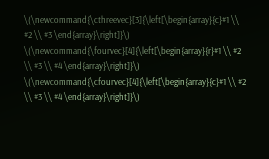\(\newcommand{\cthreevec}[3]{\left[\begin{array}{c}#1 \\ #2 \\ #3 \end{array}\right]}\) \(\newcommand{\fourvec}[4]{\left[\begin{array}{r}#1 \\ #2 \\ #3 \\ #4 \end{array}\right]}\) \(\newcommand{\cfourvec}[4]{\left[\begin{array}{c}#1 \\ #2 \\ #3 \\ #4 \end{array}\right]}\)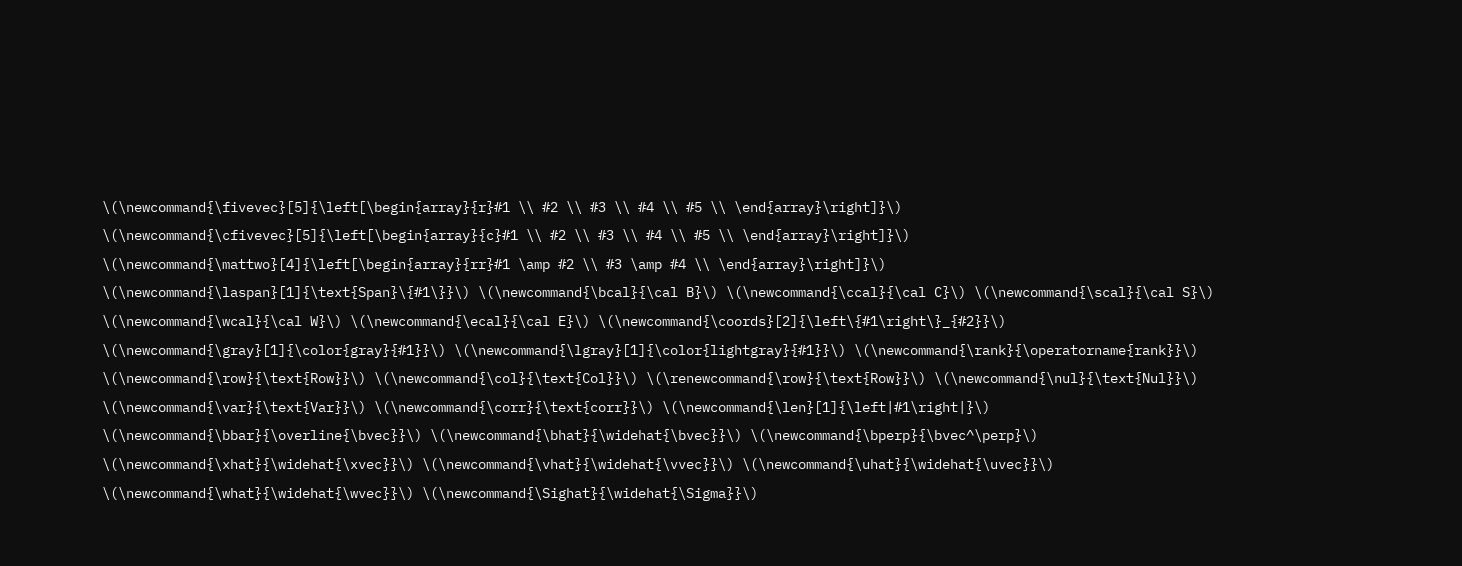\(\newcommand{\fivevec}[5]{\left[\begin{array}{r}#1 \\ #2 \\ #3 \\ #4 \\ #5 \\ \end{array}\right]}\) \(\newcommand{\cfivevec}[5]{\left[\begin{array}{c}#1 \\ #2 \\ #3 \\ #4 \\ #5 \\ \end{array}\right]}\) \(\newcommand{\mattwo}[4]{\left[\begin{array}{rr}#1 \amp #2 \\ #3 \amp #4 \\ \end{array}\right]}\) \(\newcommand{\laspan}[1]{\text{Span}\{#1\}}\) \(\newcommand{\bcal}{\cal B}\) \(\newcommand{\ccal}{\cal C}\) \(\newcommand{\scal}{\cal S}\) \(\newcommand{\wcal}{\cal W}\) \(\newcommand{\ecal}{\cal E}\) \(\newcommand{\coords}[2]{\left\{#1\right\}_{#2}}\) \(\newcommand{\gray}[1]{\color{gray}{#1}}\) \(\newcommand{\lgray}[1]{\color{lightgray}{#1}}\) \(\newcommand{\rank}{\operatorname{rank}}\) \(\newcommand{\row}{\text{Row}}\) \(\newcommand{\col}{\text{Col}}\) \(\renewcommand{\row}{\text{Row}}\) \(\newcommand{\nul}{\text{Nul}}\) \(\newcommand{\var}{\text{Var}}\) \(\newcommand{\corr}{\text{corr}}\) \(\newcommand{\len}[1]{\left|#1\right|}\) \(\newcommand{\bbar}{\overline{\bvec}}\) \(\newcommand{\bhat}{\widehat{\bvec}}\) \(\newcommand{\bperp}{\bvec^\perp}\) \(\newcommand{\xhat}{\widehat{\xvec}}\) \(\newcommand{\vhat}{\widehat{\vvec}}\) \(\newcommand{\uhat}{\widehat{\uvec}}\) \(\newcommand{\what}{\widehat{\wvec}}\) \(\newcommand{\Sighat}{\widehat{\Sigma}}\)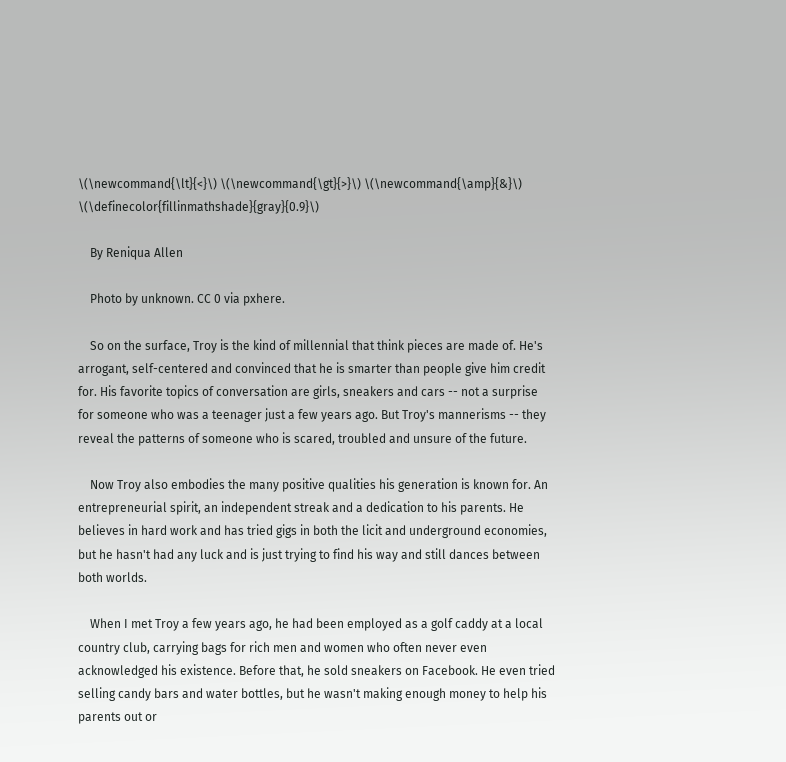\(\newcommand{\lt}{<}\) \(\newcommand{\gt}{>}\) \(\newcommand{\amp}{&}\) \(\definecolor{fillinmathshade}{gray}{0.9}\)

    By Reniqua Allen

    Photo by unknown. CC 0 via pxhere.

    So on the surface, Troy is the kind of millennial that think pieces are made of. He's arrogant, self-centered and convinced that he is smarter than people give him credit for. His favorite topics of conversation are girls, sneakers and cars -- not a surprise for someone who was a teenager just a few years ago. But Troy's mannerisms -- they reveal the patterns of someone who is scared, troubled and unsure of the future.

    Now Troy also embodies the many positive qualities his generation is known for. An entrepreneurial spirit, an independent streak and a dedication to his parents. He believes in hard work and has tried gigs in both the licit and underground economies, but he hasn't had any luck and is just trying to find his way and still dances between both worlds.

    When I met Troy a few years ago, he had been employed as a golf caddy at a local country club, carrying bags for rich men and women who often never even acknowledged his existence. Before that, he sold sneakers on Facebook. He even tried selling candy bars and water bottles, but he wasn't making enough money to help his parents out or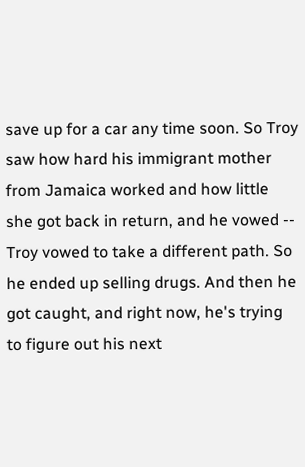save up for a car any time soon. So Troy saw how hard his immigrant mother from Jamaica worked and how little she got back in return, and he vowed -- Troy vowed to take a different path. So he ended up selling drugs. And then he got caught, and right now, he's trying to figure out his next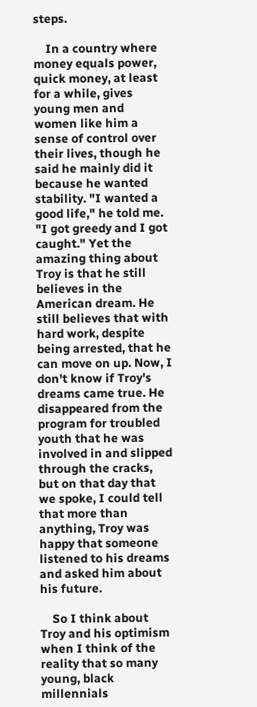steps.

    In a country where money equals power, quick money, at least for a while, gives young men and women like him a sense of control over their lives, though he said he mainly did it because he wanted stability. "I wanted a good life," he told me. "I got greedy and I got caught." Yet the amazing thing about Troy is that he still believes in the American dream. He still believes that with hard work, despite being arrested, that he can move on up. Now, I don't know if Troy's dreams came true. He disappeared from the program for troubled youth that he was involved in and slipped through the cracks, but on that day that we spoke, I could tell that more than anything, Troy was happy that someone listened to his dreams and asked him about his future.

    So I think about Troy and his optimism when I think of the reality that so many young, black millennials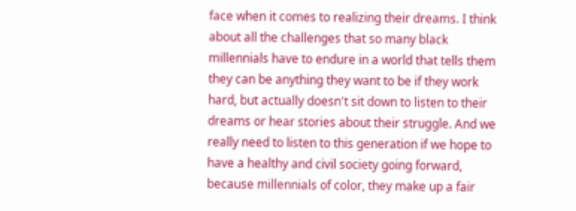face when it comes to realizing their dreams. I think about all the challenges that so many black millennials have to endure in a world that tells them they can be anything they want to be if they work hard, but actually doesn't sit down to listen to their dreams or hear stories about their struggle. And we really need to listen to this generation if we hope to have a healthy and civil society going forward, because millennials of color, they make up a fair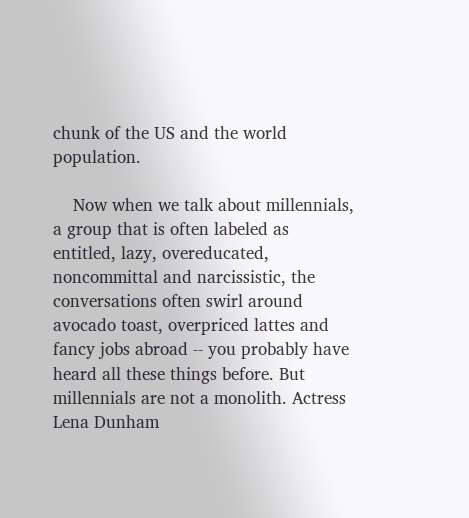chunk of the US and the world population.

    Now when we talk about millennials, a group that is often labeled as entitled, lazy, overeducated, noncommittal and narcissistic, the conversations often swirl around avocado toast, overpriced lattes and fancy jobs abroad -- you probably have heard all these things before. But millennials are not a monolith. Actress Lena Dunham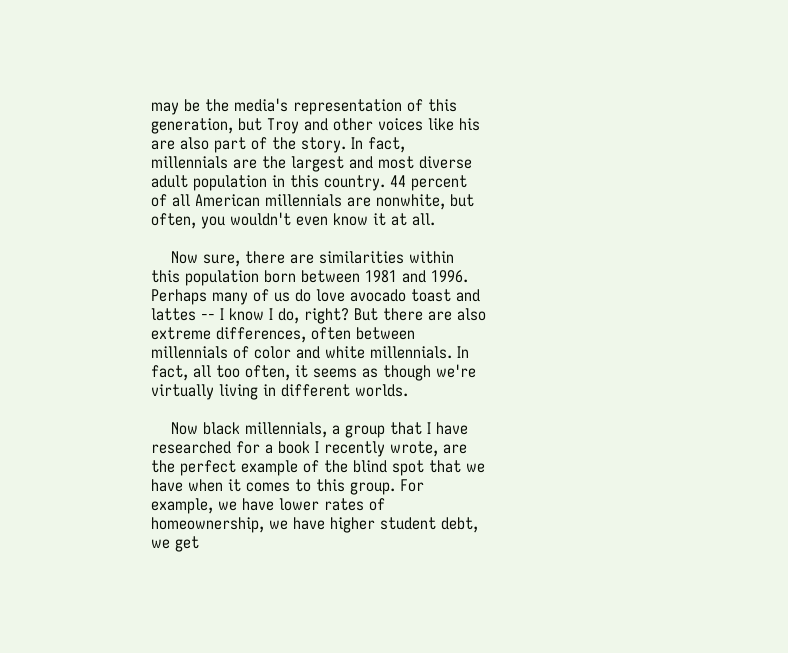may be the media's representation of this generation, but Troy and other voices like his are also part of the story. In fact, millennials are the largest and most diverse adult population in this country. 44 percent of all American millennials are nonwhite, but often, you wouldn't even know it at all.

    Now sure, there are similarities within this population born between 1981 and 1996. Perhaps many of us do love avocado toast and lattes -- I know I do, right? But there are also extreme differences, often between millennials of color and white millennials. In fact, all too often, it seems as though we're virtually living in different worlds.

    Now black millennials, a group that I have researched for a book I recently wrote, are the perfect example of the blind spot that we have when it comes to this group. For example, we have lower rates of homeownership, we have higher student debt, we get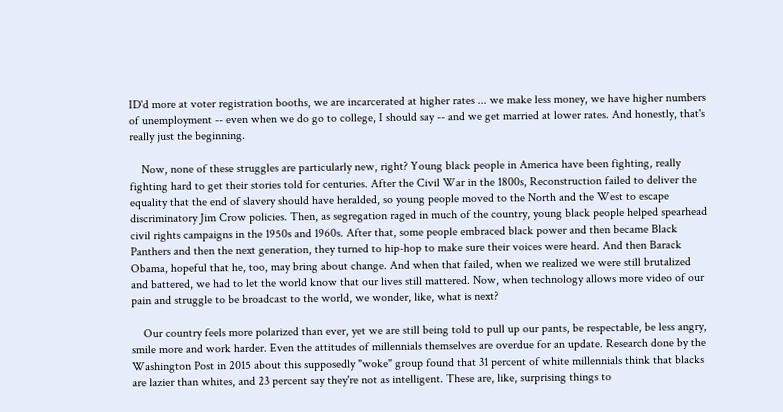ID'd more at voter registration booths, we are incarcerated at higher rates ... we make less money, we have higher numbers of unemployment -- even when we do go to college, I should say -- and we get married at lower rates. And honestly, that's really just the beginning.

    Now, none of these struggles are particularly new, right? Young black people in America have been fighting, really fighting hard to get their stories told for centuries. After the Civil War in the 1800s, Reconstruction failed to deliver the equality that the end of slavery should have heralded, so young people moved to the North and the West to escape discriminatory Jim Crow policies. Then, as segregation raged in much of the country, young black people helped spearhead civil rights campaigns in the 1950s and 1960s. After that, some people embraced black power and then became Black Panthers and then the next generation, they turned to hip-hop to make sure their voices were heard. And then Barack Obama, hopeful that he, too, may bring about change. And when that failed, when we realized we were still brutalized and battered, we had to let the world know that our lives still mattered. Now, when technology allows more video of our pain and struggle to be broadcast to the world, we wonder, like, what is next?

    Our country feels more polarized than ever, yet we are still being told to pull up our pants, be respectable, be less angry, smile more and work harder. Even the attitudes of millennials themselves are overdue for an update. Research done by the Washington Post in 2015 about this supposedly "woke" group found that 31 percent of white millennials think that blacks are lazier than whites, and 23 percent say they're not as intelligent. These are, like, surprising things to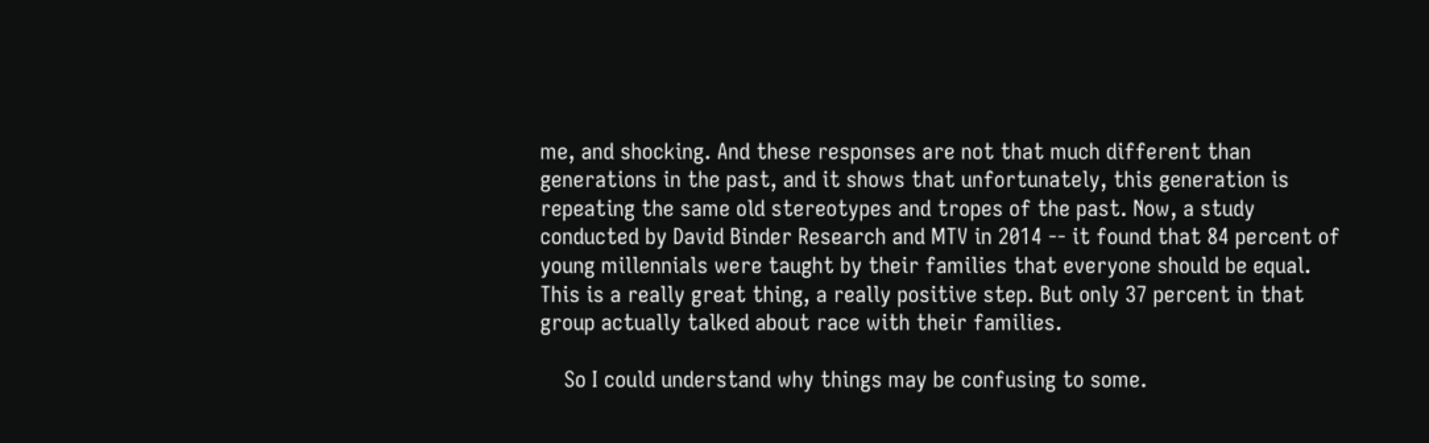me, and shocking. And these responses are not that much different than generations in the past, and it shows that unfortunately, this generation is repeating the same old stereotypes and tropes of the past. Now, a study conducted by David Binder Research and MTV in 2014 -- it found that 84 percent of young millennials were taught by their families that everyone should be equal. This is a really great thing, a really positive step. But only 37 percent in that group actually talked about race with their families.

    So I could understand why things may be confusing to some.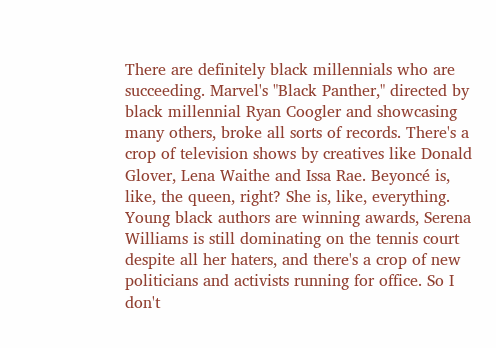There are definitely black millennials who are succeeding. Marvel's "Black Panther," directed by black millennial Ryan Coogler and showcasing many others, broke all sorts of records. There's a crop of television shows by creatives like Donald Glover, Lena Waithe and Issa Rae. Beyoncé is, like, the queen, right? She is, like, everything. Young black authors are winning awards, Serena Williams is still dominating on the tennis court despite all her haters, and there's a crop of new politicians and activists running for office. So I don't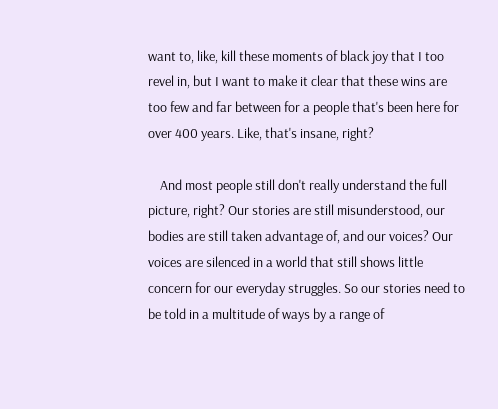want to, like, kill these moments of black joy that I too revel in, but I want to make it clear that these wins are too few and far between for a people that's been here for over 400 years. Like, that's insane, right?

    And most people still don't really understand the full picture, right? Our stories are still misunderstood, our bodies are still taken advantage of, and our voices? Our voices are silenced in a world that still shows little concern for our everyday struggles. So our stories need to be told in a multitude of ways by a range of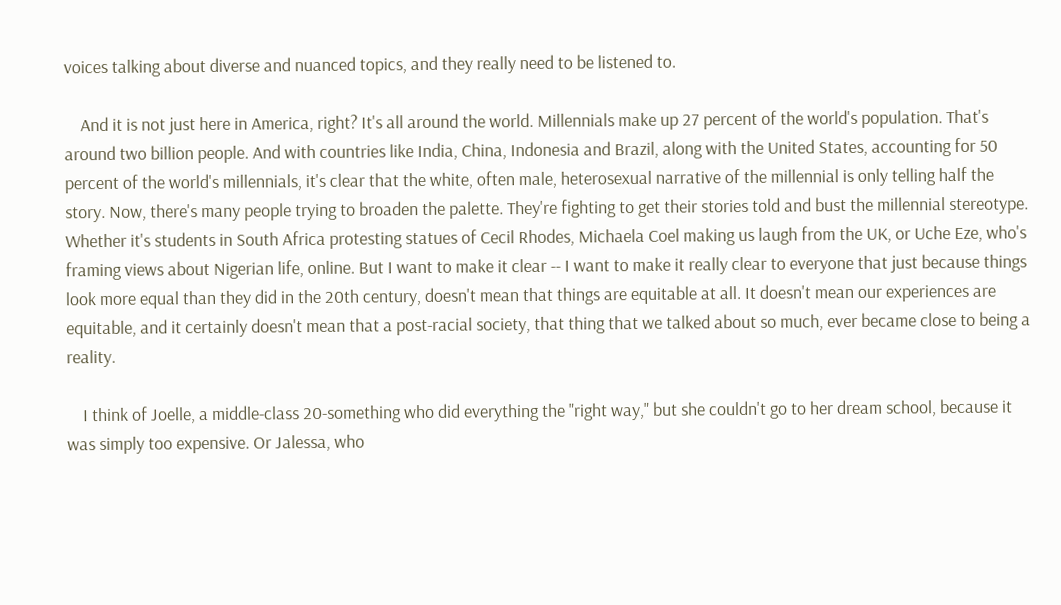voices talking about diverse and nuanced topics, and they really need to be listened to.

    And it is not just here in America, right? It's all around the world. Millennials make up 27 percent of the world's population. That's around two billion people. And with countries like India, China, Indonesia and Brazil, along with the United States, accounting for 50 percent of the world's millennials, it's clear that the white, often male, heterosexual narrative of the millennial is only telling half the story. Now, there's many people trying to broaden the palette. They're fighting to get their stories told and bust the millennial stereotype. Whether it's students in South Africa protesting statues of Cecil Rhodes, Michaela Coel making us laugh from the UK, or Uche Eze, who's framing views about Nigerian life, online. But I want to make it clear -- I want to make it really clear to everyone that just because things look more equal than they did in the 20th century, doesn't mean that things are equitable at all. It doesn't mean our experiences are equitable, and it certainly doesn't mean that a post-racial society, that thing that we talked about so much, ever became close to being a reality.

    I think of Joelle, a middle-class 20-something who did everything the "right way," but she couldn't go to her dream school, because it was simply too expensive. Or Jalessa, who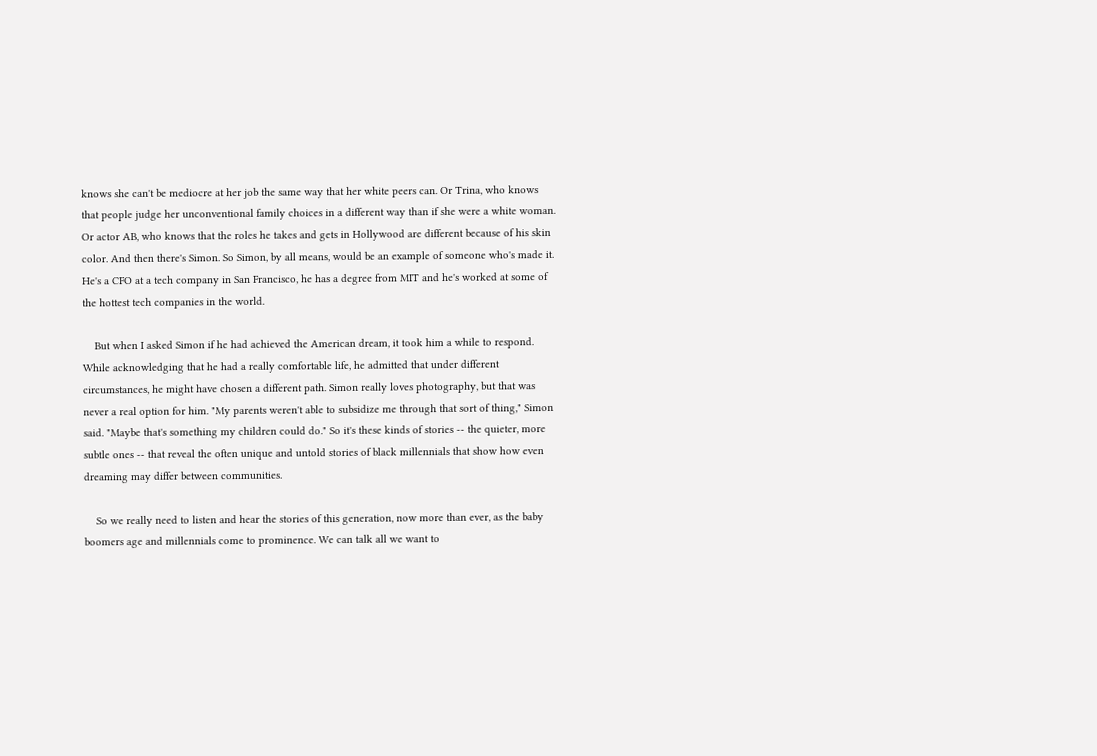knows she can't be mediocre at her job the same way that her white peers can. Or Trina, who knows that people judge her unconventional family choices in a different way than if she were a white woman. Or actor AB, who knows that the roles he takes and gets in Hollywood are different because of his skin color. And then there's Simon. So Simon, by all means, would be an example of someone who's made it. He's a CFO at a tech company in San Francisco, he has a degree from MIT and he's worked at some of the hottest tech companies in the world.

    But when I asked Simon if he had achieved the American dream, it took him a while to respond. While acknowledging that he had a really comfortable life, he admitted that under different circumstances, he might have chosen a different path. Simon really loves photography, but that was never a real option for him. "My parents weren't able to subsidize me through that sort of thing," Simon said. "Maybe that's something my children could do." So it's these kinds of stories -- the quieter, more subtle ones -- that reveal the often unique and untold stories of black millennials that show how even dreaming may differ between communities.

    So we really need to listen and hear the stories of this generation, now more than ever, as the baby boomers age and millennials come to prominence. We can talk all we want to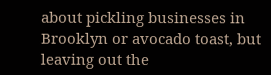about pickling businesses in Brooklyn or avocado toast, but leaving out the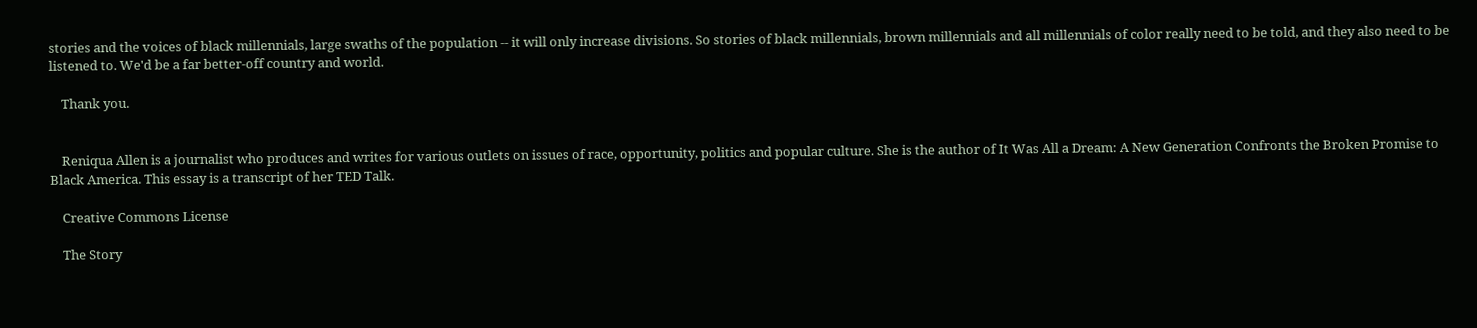stories and the voices of black millennials, large swaths of the population -- it will only increase divisions. So stories of black millennials, brown millennials and all millennials of color really need to be told, and they also need to be listened to. We'd be a far better-off country and world.

    Thank you.


    Reniqua Allen is a journalist who produces and writes for various outlets on issues of race, opportunity, politics and popular culture. She is the author of It Was All a Dream: A New Generation Confronts the Broken Promise to Black America. This essay is a transcript of her TED Talk.

    Creative Commons License

    The Story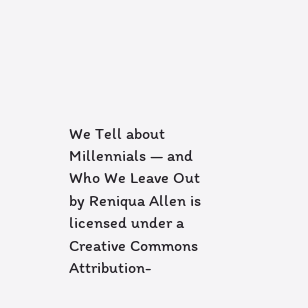We Tell about Millennials — and Who We Leave Out by Reniqua Allen is licensed under a Creative Commons Attribution-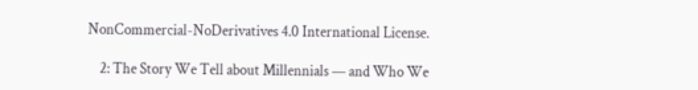NonCommercial-NoDerivatives 4.0 International License.

    2: The Story We Tell about Millennials — and Who We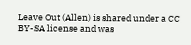Leave Out (Allen) is shared under a CC BY-SA license and was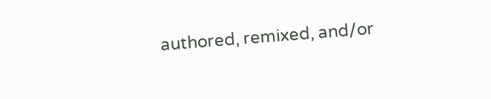authored, remixed, and/or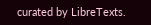curated by LibreTexts.